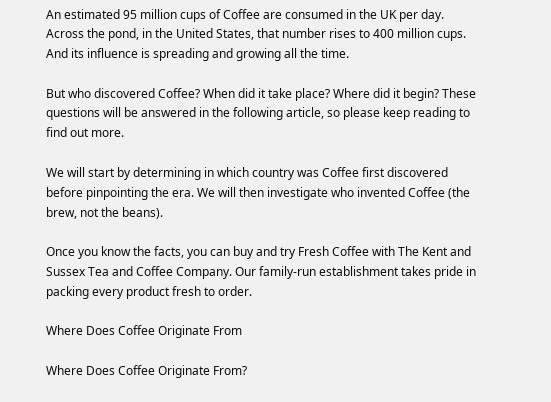An estimated 95 million cups of Coffee are consumed in the UK per day. Across the pond, in the United States, that number rises to 400 million cups. And its influence is spreading and growing all the time.

But who discovered Coffee? When did it take place? Where did it begin? These questions will be answered in the following article, so please keep reading to find out more.

We will start by determining in which country was Coffee first discovered before pinpointing the era. We will then investigate who invented Coffee (the brew, not the beans).

Once you know the facts, you can buy and try Fresh Coffee with The Kent and Sussex Tea and Coffee Company. Our family-run establishment takes pride in packing every product fresh to order.

Where Does Coffee Originate From

Where Does Coffee Originate From?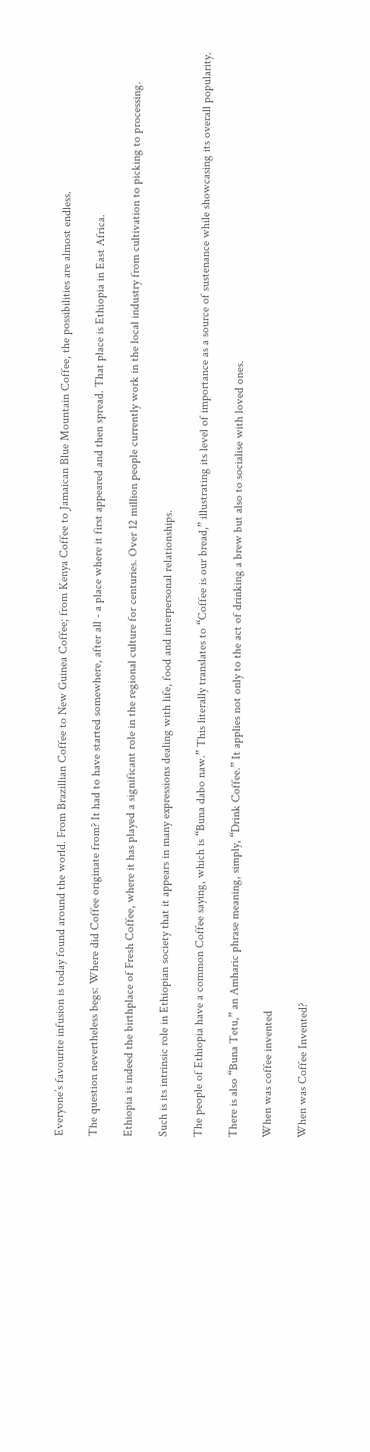Everyone’s favourite infusion is today found around the world. From Brazillian Coffee to New Guinea Coffee; from Kenya Coffee to Jamaican Blue Mountain Coffee, the possibilities are almost endless.

The question nevertheless begs: Where did Coffee originate from? It had to have started somewhere, after all - a place where it first appeared and then spread. That place is Ethiopia in East Africa.

Ethiopia is indeed the birthplace of Fresh Coffee, where it has played a significant role in the regional culture for centuries. Over 12 million people currently work in the local industry from cultivation to picking to processing.

Such is its intrinsic role in Ethiopian society that it appears in many expressions dealing with life, food and interpersonal relationships.

The people of Ethiopia have a common Coffee saying, which is “Buna dabo naw.” This literally translates to “Coffee is our bread,” illustrating its level of importance as a source of sustenance while showcasing its overall popularity.

There is also “Buna Tetu,” an Amharic phrase meaning, simply, “Drink Coffee.” It applies not only to the act of drinking a brew but also to socialise with loved ones.

When was coffee invented

When was Coffee Invented?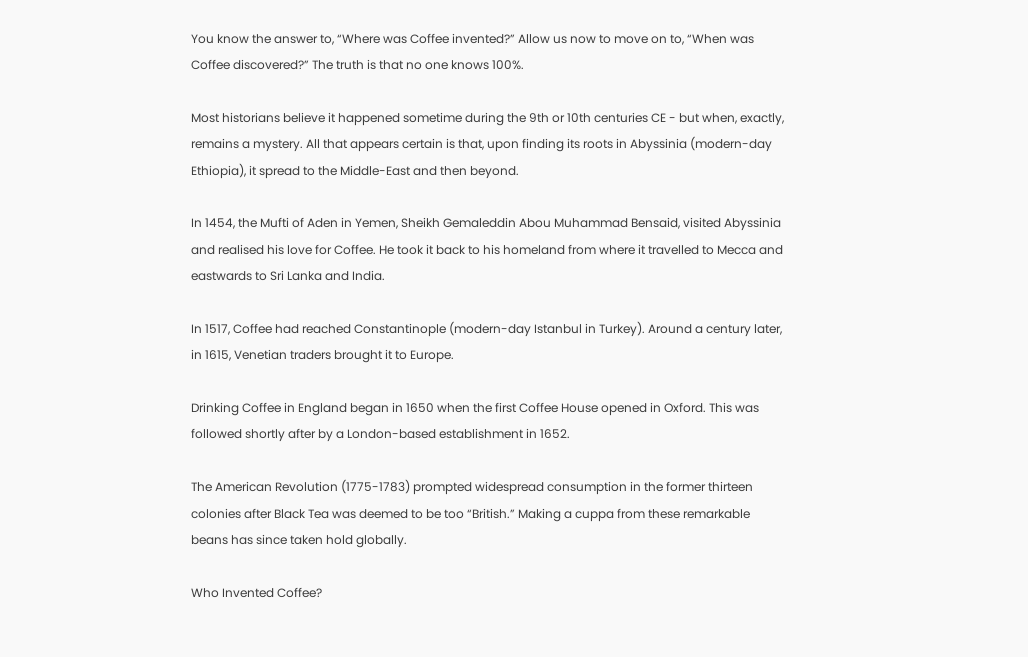You know the answer to, “Where was Coffee invented?” Allow us now to move on to, “When was Coffee discovered?” The truth is that no one knows 100%.

Most historians believe it happened sometime during the 9th or 10th centuries CE - but when, exactly, remains a mystery. All that appears certain is that, upon finding its roots in Abyssinia (modern-day Ethiopia), it spread to the Middle-East and then beyond.

In 1454, the Mufti of Aden in Yemen, Sheikh Gemaleddin Abou Muhammad Bensaid, visited Abyssinia and realised his love for Coffee. He took it back to his homeland from where it travelled to Mecca and eastwards to Sri Lanka and India.

In 1517, Coffee had reached Constantinople (modern-day Istanbul in Turkey). Around a century later, in 1615, Venetian traders brought it to Europe.

Drinking Coffee in England began in 1650 when the first Coffee House opened in Oxford. This was followed shortly after by a London-based establishment in 1652.

The American Revolution (1775-1783) prompted widespread consumption in the former thirteen colonies after Black Tea was deemed to be too “British.” Making a cuppa from these remarkable beans has since taken hold globally.

Who Invented Coffee?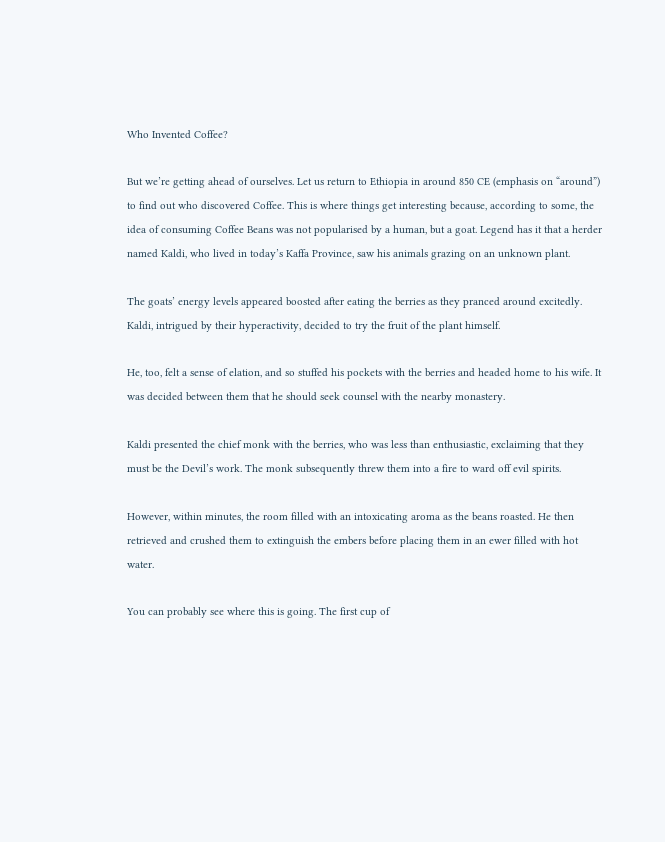Who Invented Coffee?

But we’re getting ahead of ourselves. Let us return to Ethiopia in around 850 CE (emphasis on “around”) to find out who discovered Coffee. This is where things get interesting because, according to some, the idea of consuming Coffee Beans was not popularised by a human, but a goat. Legend has it that a herder named Kaldi, who lived in today’s Kaffa Province, saw his animals grazing on an unknown plant.

The goats’ energy levels appeared boosted after eating the berries as they pranced around excitedly. Kaldi, intrigued by their hyperactivity, decided to try the fruit of the plant himself.

He, too, felt a sense of elation, and so stuffed his pockets with the berries and headed home to his wife. It was decided between them that he should seek counsel with the nearby monastery.

Kaldi presented the chief monk with the berries, who was less than enthusiastic, exclaiming that they must be the Devil’s work. The monk subsequently threw them into a fire to ward off evil spirits.

However, within minutes, the room filled with an intoxicating aroma as the beans roasted. He then retrieved and crushed them to extinguish the embers before placing them in an ewer filled with hot water.

You can probably see where this is going. The first cup of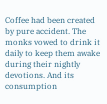Coffee had been created by pure accident. The monks vowed to drink it daily to keep them awake during their nightly devotions. And its consumption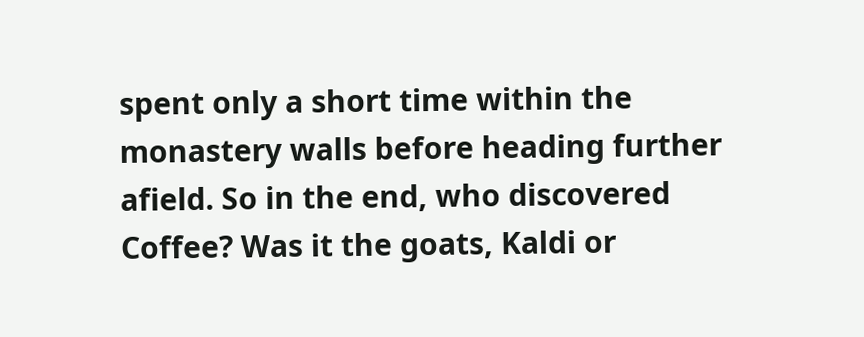spent only a short time within the monastery walls before heading further afield. So in the end, who discovered Coffee? Was it the goats, Kaldi or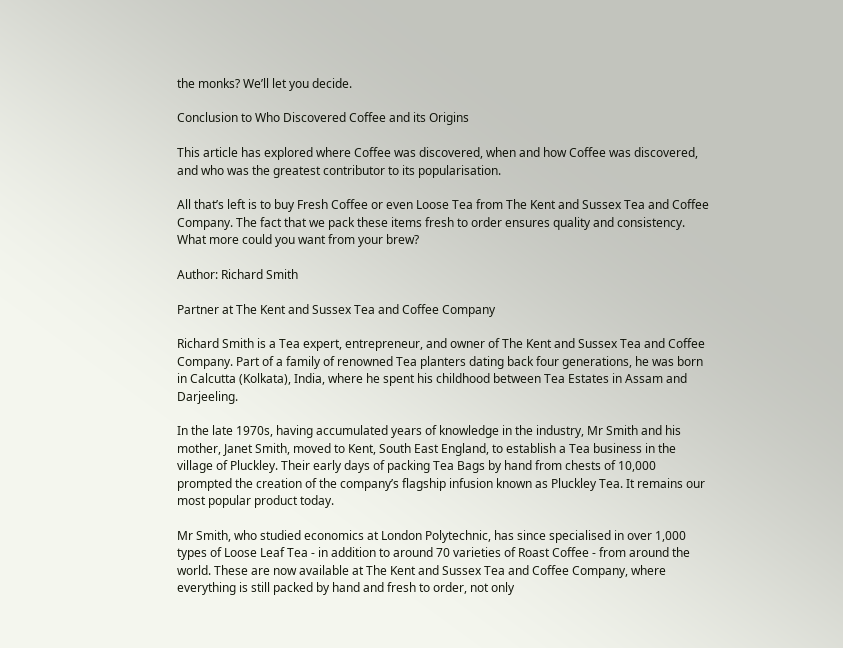the monks? We’ll let you decide.

Conclusion to Who Discovered Coffee and its Origins

This article has explored where Coffee was discovered, when and how Coffee was discovered, and who was the greatest contributor to its popularisation.

All that’s left is to buy Fresh Coffee or even Loose Tea from The Kent and Sussex Tea and Coffee Company. The fact that we pack these items fresh to order ensures quality and consistency. What more could you want from your brew?

Author: Richard Smith

Partner at The Kent and Sussex Tea and Coffee Company

Richard Smith is a Tea expert, entrepreneur, and owner of The Kent and Sussex Tea and Coffee Company. Part of a family of renowned Tea planters dating back four generations, he was born in Calcutta (Kolkata), India, where he spent his childhood between Tea Estates in Assam and Darjeeling.

In the late 1970s, having accumulated years of knowledge in the industry, Mr Smith and his mother, Janet Smith, moved to Kent, South East England, to establish a Tea business in the village of Pluckley. Their early days of packing Tea Bags by hand from chests of 10,000 prompted the creation of the company’s flagship infusion known as Pluckley Tea. It remains our most popular product today.

Mr Smith, who studied economics at London Polytechnic, has since specialised in over 1,000 types of Loose Leaf Tea - in addition to around 70 varieties of Roast Coffee - from around the world. These are now available at The Kent and Sussex Tea and Coffee Company, where everything is still packed by hand and fresh to order, not only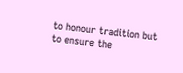to honour tradition but to ensure the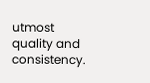utmost quality and consistency.